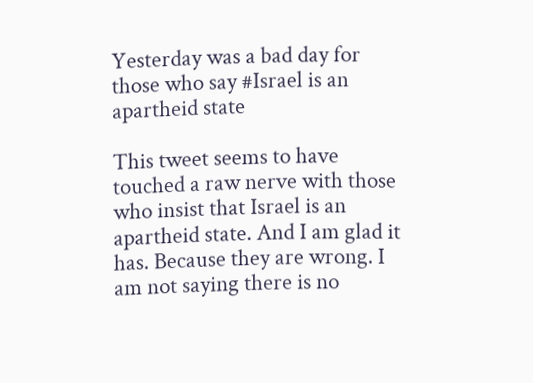Yesterday was a bad day for those who say #Israel is an apartheid state

This tweet seems to have touched a raw nerve with those who insist that Israel is an apartheid state. And I am glad it has. Because they are wrong. I am not saying there is no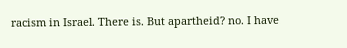racism in Israel. There is. But apartheid? no. I have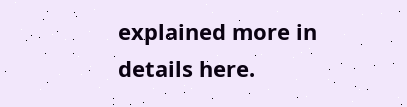explained more in details here.